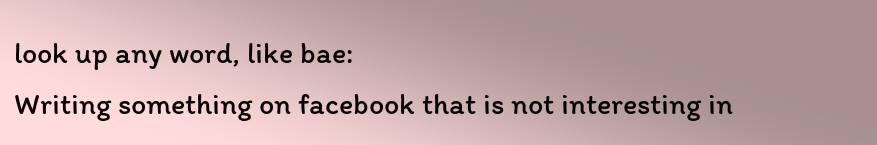look up any word, like bae:
Writing something on facebook that is not interesting in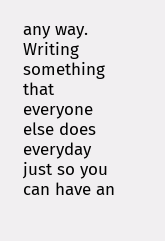any way. Writing something that everyone else does everyday just so you can have an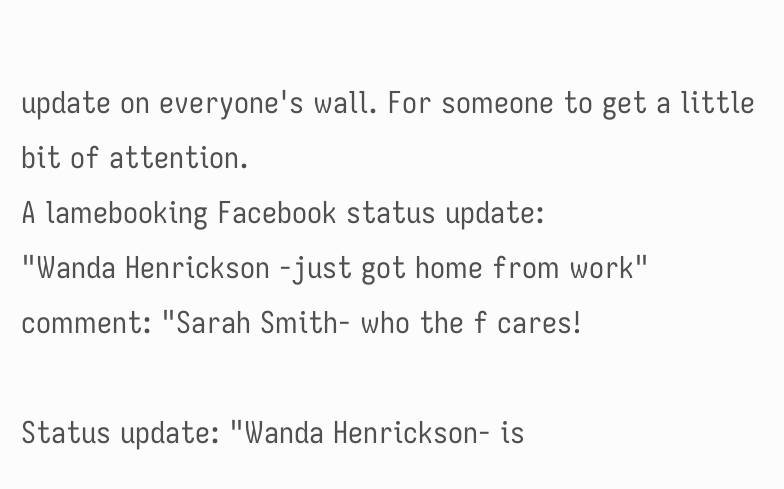update on everyone's wall. For someone to get a little bit of attention.
A lamebooking Facebook status update:
"Wanda Henrickson -just got home from work"
comment: "Sarah Smith- who the f cares!

Status update: "Wanda Henrickson- is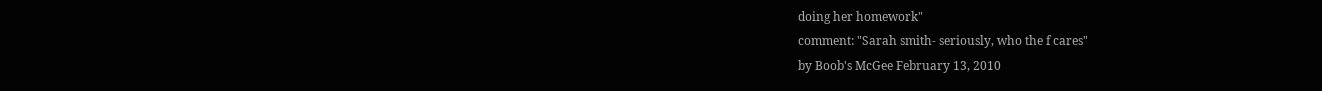doing her homework"
comment: "Sarah smith- seriously, who the f cares"
by Boob's McGee February 13, 2010